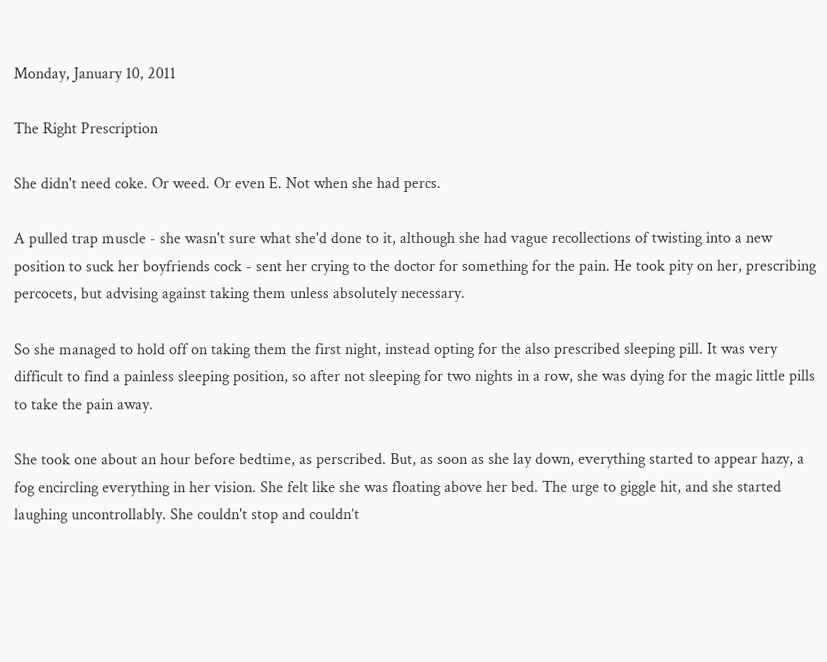Monday, January 10, 2011

The Right Prescription

She didn't need coke. Or weed. Or even E. Not when she had percs.

A pulled trap muscle - she wasn't sure what she'd done to it, although she had vague recollections of twisting into a new position to suck her boyfriends cock - sent her crying to the doctor for something for the pain. He took pity on her, prescribing percocets, but advising against taking them unless absolutely necessary.

So she managed to hold off on taking them the first night, instead opting for the also prescribed sleeping pill. It was very difficult to find a painless sleeping position, so after not sleeping for two nights in a row, she was dying for the magic little pills to take the pain away.

She took one about an hour before bedtime, as perscribed. But, as soon as she lay down, everything started to appear hazy, a fog encircling everything in her vision. She felt like she was floating above her bed. The urge to giggle hit, and she started laughing uncontrollably. She couldn't stop and couldn’t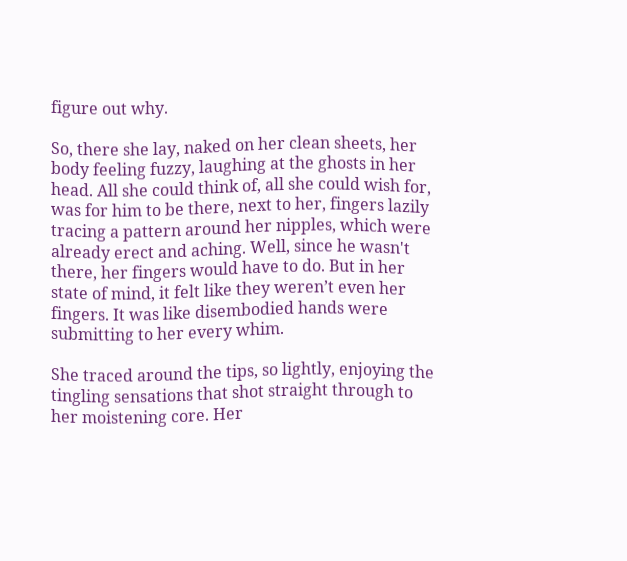figure out why.

So, there she lay, naked on her clean sheets, her body feeling fuzzy, laughing at the ghosts in her head. All she could think of, all she could wish for, was for him to be there, next to her, fingers lazily tracing a pattern around her nipples, which were already erect and aching. Well, since he wasn't there, her fingers would have to do. But in her state of mind, it felt like they weren’t even her fingers. It was like disembodied hands were submitting to her every whim.

She traced around the tips, so lightly, enjoying the tingling sensations that shot straight through to her moistening core. Her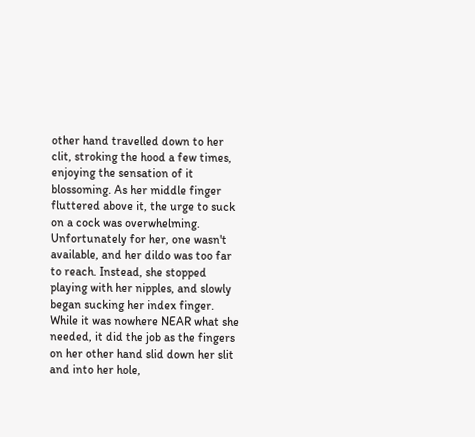other hand travelled down to her clit, stroking the hood a few times, enjoying the sensation of it blossoming. As her middle finger fluttered above it, the urge to suck on a cock was overwhelming. Unfortunately for her, one wasn't available, and her dildo was too far to reach. Instead, she stopped playing with her nipples, and slowly began sucking her index finger. While it was nowhere NEAR what she needed, it did the job as the fingers on her other hand slid down her slit and into her hole,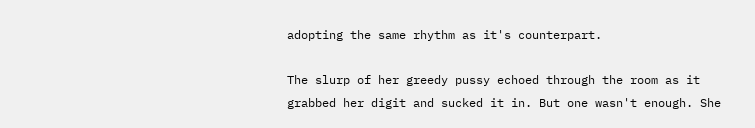adopting the same rhythm as it's counterpart.

The slurp of her greedy pussy echoed through the room as it grabbed her digit and sucked it in. But one wasn't enough. She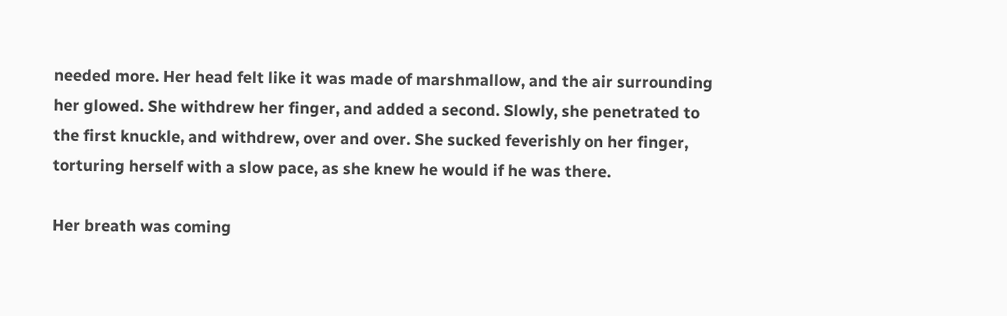needed more. Her head felt like it was made of marshmallow, and the air surrounding her glowed. She withdrew her finger, and added a second. Slowly, she penetrated to the first knuckle, and withdrew, over and over. She sucked feverishly on her finger, torturing herself with a slow pace, as she knew he would if he was there.

Her breath was coming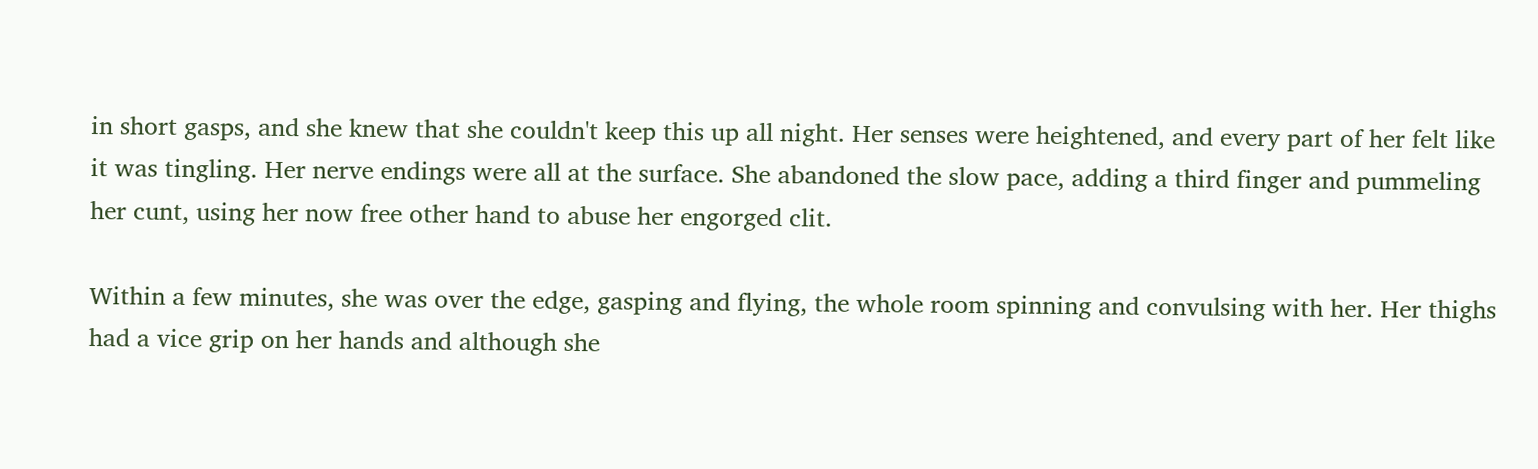in short gasps, and she knew that she couldn't keep this up all night. Her senses were heightened, and every part of her felt like it was tingling. Her nerve endings were all at the surface. She abandoned the slow pace, adding a third finger and pummeling her cunt, using her now free other hand to abuse her engorged clit.

Within a few minutes, she was over the edge, gasping and flying, the whole room spinning and convulsing with her. Her thighs had a vice grip on her hands and although she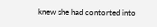knew she had contorted into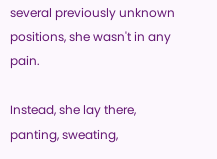several previously unknown positions, she wasn't in any pain.

Instead, she lay there, panting, sweating,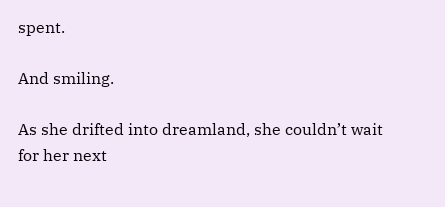spent.

And smiling.

As she drifted into dreamland, she couldn’t wait for her next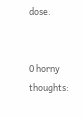dose.


0 horny thoughts: